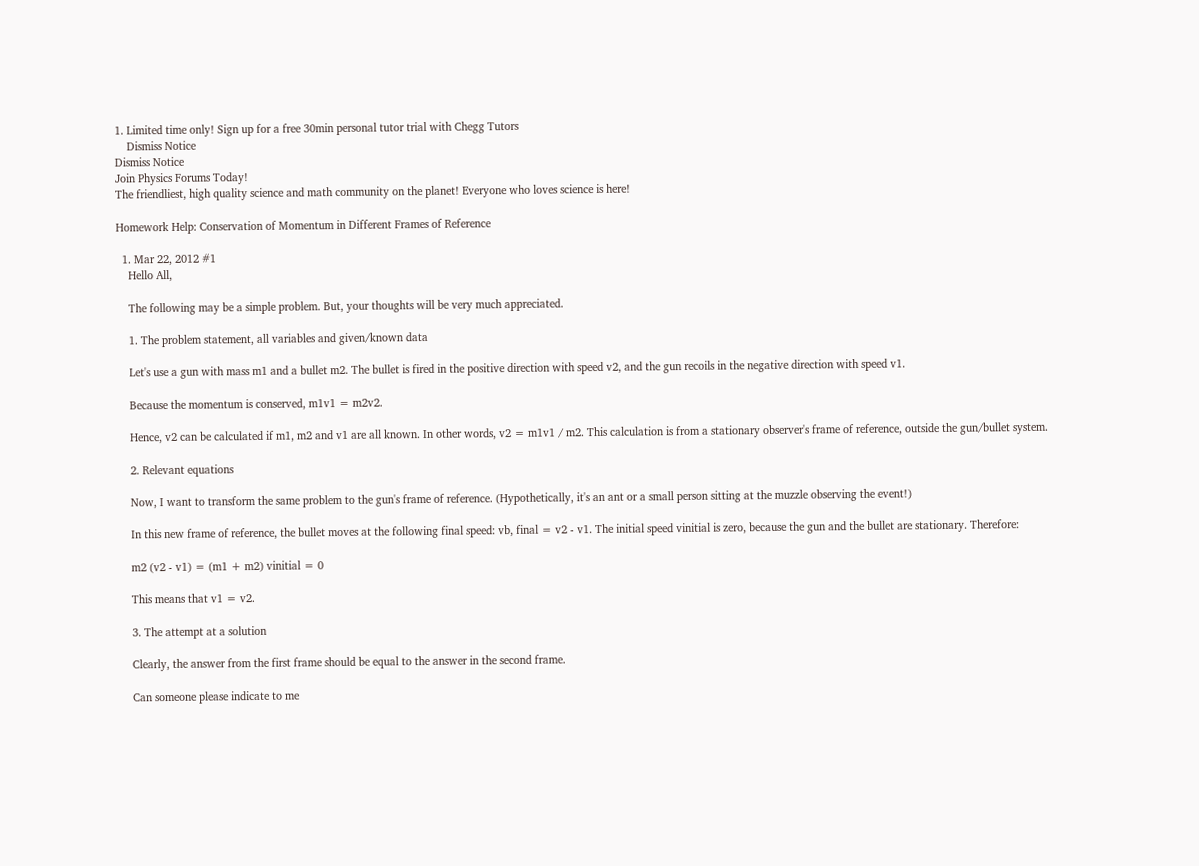1. Limited time only! Sign up for a free 30min personal tutor trial with Chegg Tutors
    Dismiss Notice
Dismiss Notice
Join Physics Forums Today!
The friendliest, high quality science and math community on the planet! Everyone who loves science is here!

Homework Help: Conservation of Momentum in Different Frames of Reference

  1. Mar 22, 2012 #1
    Hello All,

    The following may be a simple problem. But, your thoughts will be very much appreciated.

    1. The problem statement, all variables and given/known data

    Let's use a gun with mass m1 and a bullet m2. The bullet is fired in the positive direction with speed v2, and the gun recoils in the negative direction with speed v1.

    Because the momentum is conserved, m1v1 = m2v2.

    Hence, v2 can be calculated if m1, m2 and v1 are all known. In other words, v2 = m1v1 / m2. This calculation is from a stationary observer's frame of reference, outside the gun/bullet system.

    2. Relevant equations

    Now, I want to transform the same problem to the gun's frame of reference. (Hypothetically, it's an ant or a small person sitting at the muzzle observing the event!)

    In this new frame of reference, the bullet moves at the following final speed: vb, final = v2 - v1. The initial speed vinitial is zero, because the gun and the bullet are stationary. Therefore:

    m2 (v2 - v1) = (m1 + m2) vinitial = 0

    This means that v1 = v2.

    3. The attempt at a solution

    Clearly, the answer from the first frame should be equal to the answer in the second frame.

    Can someone please indicate to me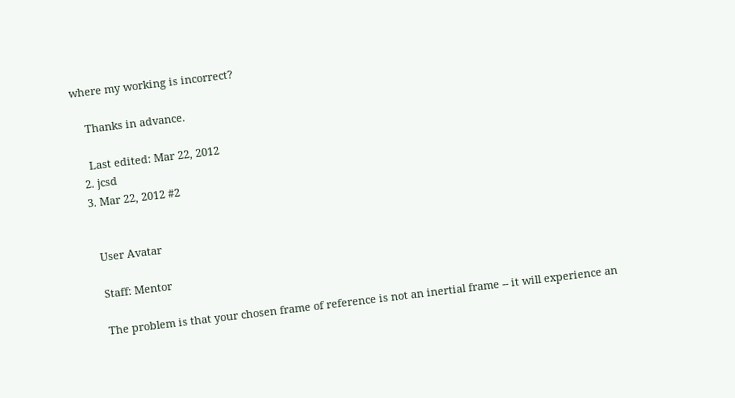where my working is incorrect?

    Thanks in advance.

    Last edited: Mar 22, 2012
  2. jcsd
  3. Mar 22, 2012 #2


    User Avatar

    Staff: Mentor

    The problem is that your chosen frame of reference is not an inertial frame -- it will experience an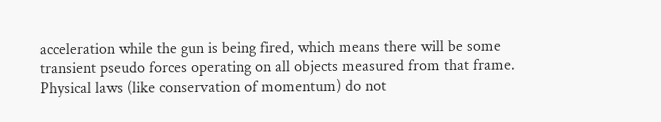acceleration while the gun is being fired, which means there will be some transient pseudo forces operating on all objects measured from that frame. Physical laws (like conservation of momentum) do not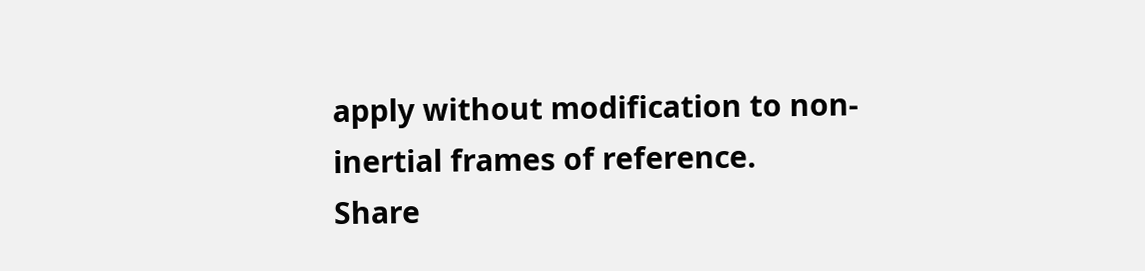apply without modification to non-inertial frames of reference.
Share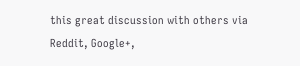this great discussion with others via Reddit, Google+,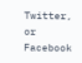Twitter, or Facebook